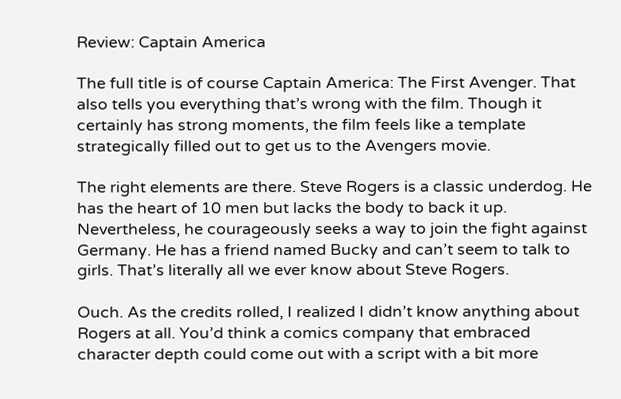Review: Captain America

The full title is of course Captain America: The First Avenger. That also tells you everything that’s wrong with the film. Though it certainly has strong moments, the film feels like a template strategically filled out to get us to the Avengers movie.

The right elements are there. Steve Rogers is a classic underdog. He has the heart of 10 men but lacks the body to back it up. Nevertheless, he courageously seeks a way to join the fight against Germany. He has a friend named Bucky and can’t seem to talk to girls. That’s literally all we ever know about Steve Rogers.

Ouch. As the credits rolled, I realized I didn’t know anything about Rogers at all. You’d think a comics company that embraced character depth could come out with a script with a bit more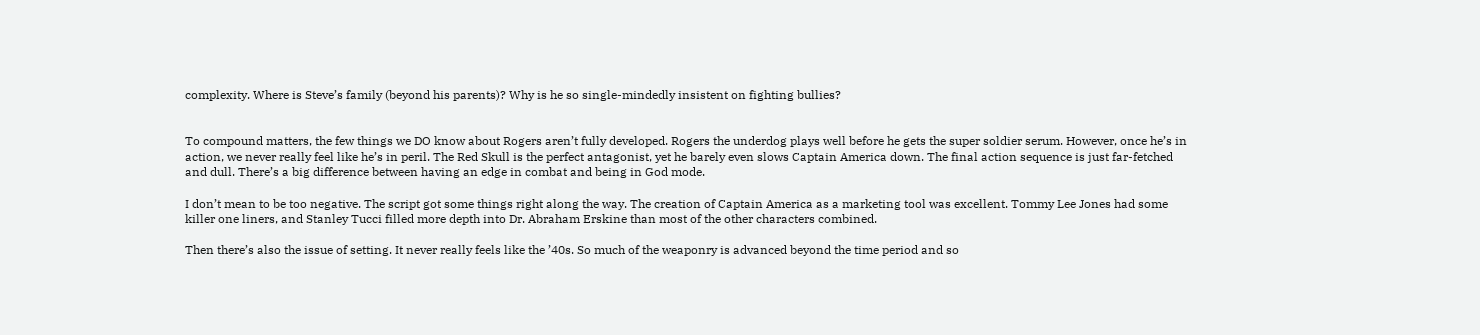complexity. Where is Steve’s family (beyond his parents)? Why is he so single-mindedly insistent on fighting bullies?


To compound matters, the few things we DO know about Rogers aren’t fully developed. Rogers the underdog plays well before he gets the super soldier serum. However, once he’s in action, we never really feel like he’s in peril. The Red Skull is the perfect antagonist, yet he barely even slows Captain America down. The final action sequence is just far-fetched and dull. There’s a big difference between having an edge in combat and being in God mode.

I don’t mean to be too negative. The script got some things right along the way. The creation of Captain America as a marketing tool was excellent. Tommy Lee Jones had some killer one liners, and Stanley Tucci filled more depth into Dr. Abraham Erskine than most of the other characters combined.

Then there’s also the issue of setting. It never really feels like the ’40s. So much of the weaponry is advanced beyond the time period and so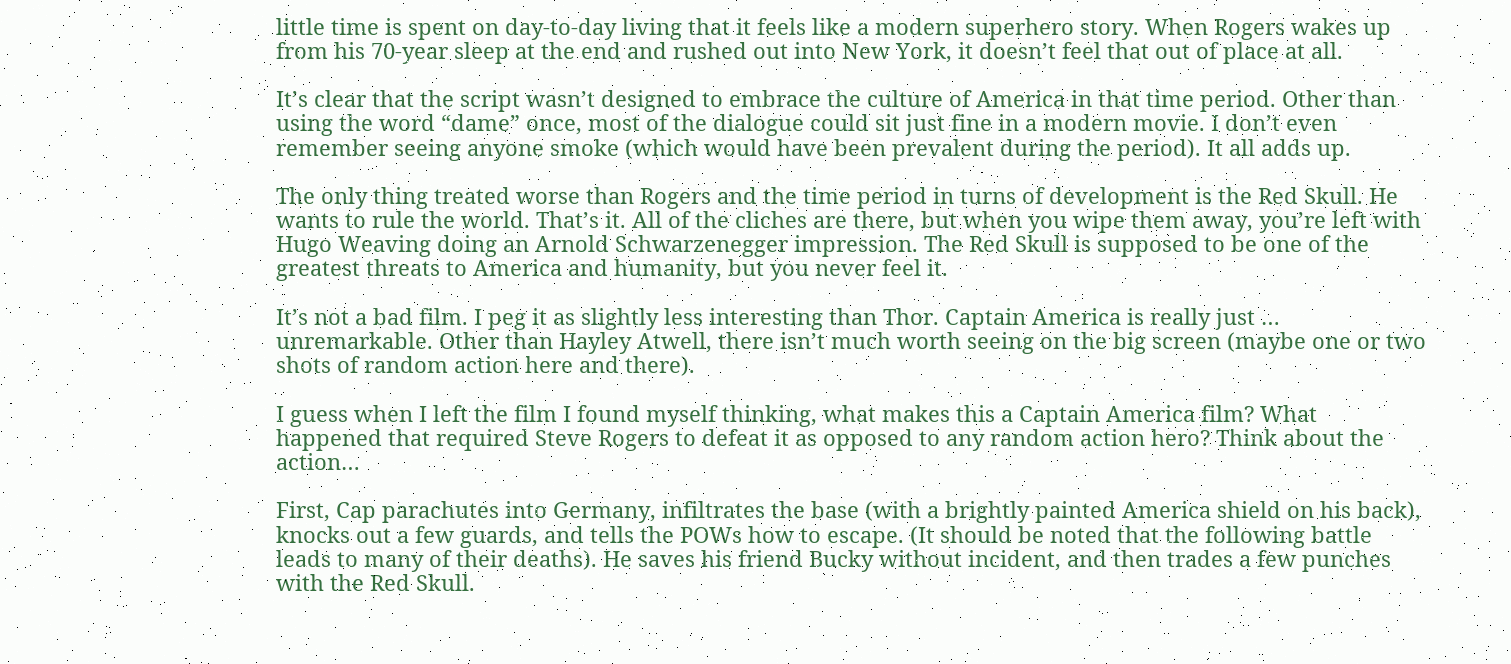little time is spent on day-to-day living that it feels like a modern superhero story. When Rogers wakes up from his 70-year sleep at the end and rushed out into New York, it doesn’t feel that out of place at all.

It’s clear that the script wasn’t designed to embrace the culture of America in that time period. Other than using the word “dame” once, most of the dialogue could sit just fine in a modern movie. I don’t even remember seeing anyone smoke (which would have been prevalent during the period). It all adds up.

The only thing treated worse than Rogers and the time period in turns of development is the Red Skull. He wants to rule the world. That’s it. All of the cliches are there, but when you wipe them away, you’re left with Hugo Weaving doing an Arnold Schwarzenegger impression. The Red Skull is supposed to be one of the greatest threats to America and humanity, but you never feel it.

It’s not a bad film. I peg it as slightly less interesting than Thor. Captain America is really just … unremarkable. Other than Hayley Atwell, there isn’t much worth seeing on the big screen (maybe one or two shots of random action here and there).

I guess when I left the film I found myself thinking, what makes this a Captain America film? What happened that required Steve Rogers to defeat it as opposed to any random action hero? Think about the action…

First, Cap parachutes into Germany, infiltrates the base (with a brightly painted America shield on his back), knocks out a few guards, and tells the POWs how to escape. (It should be noted that the following battle leads to many of their deaths). He saves his friend Bucky without incident, and then trades a few punches with the Red Skull.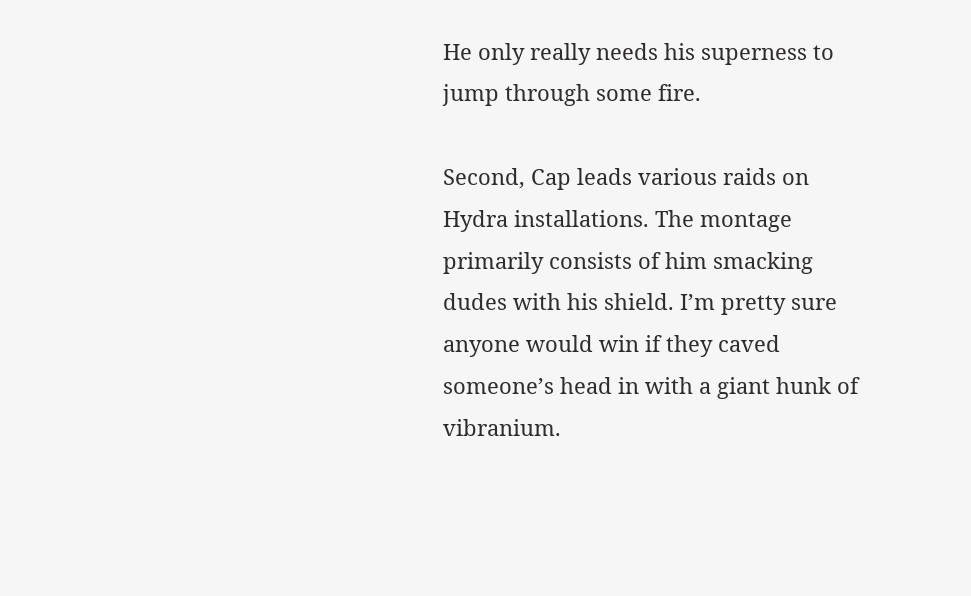He only really needs his superness to jump through some fire.

Second, Cap leads various raids on Hydra installations. The montage primarily consists of him smacking dudes with his shield. I’m pretty sure anyone would win if they caved someone’s head in with a giant hunk of vibranium.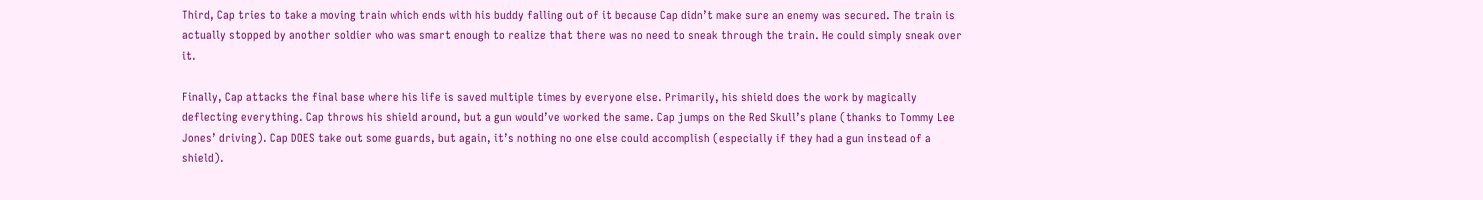Third, Cap tries to take a moving train which ends with his buddy falling out of it because Cap didn’t make sure an enemy was secured. The train is actually stopped by another soldier who was smart enough to realize that there was no need to sneak through the train. He could simply sneak over it.

Finally, Cap attacks the final base where his life is saved multiple times by everyone else. Primarily, his shield does the work by magically deflecting everything. Cap throws his shield around, but a gun would’ve worked the same. Cap jumps on the Red Skull’s plane (thanks to Tommy Lee Jones’ driving). Cap DOES take out some guards, but again, it’s nothing no one else could accomplish (especially if they had a gun instead of a shield).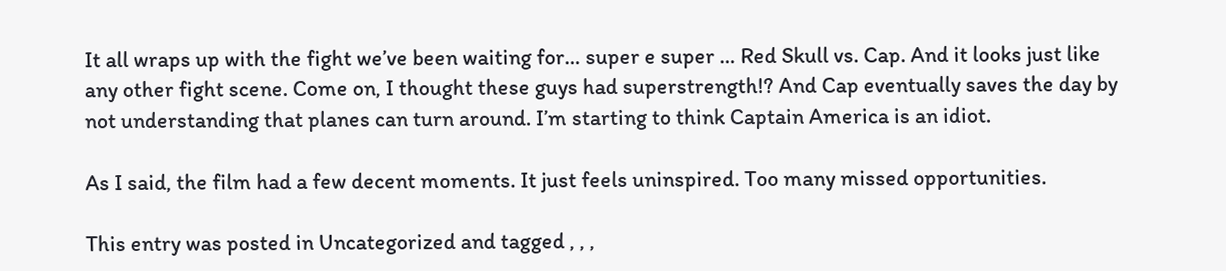It all wraps up with the fight we’ve been waiting for… super e super … Red Skull vs. Cap. And it looks just like any other fight scene. Come on, I thought these guys had superstrength!? And Cap eventually saves the day by not understanding that planes can turn around. I’m starting to think Captain America is an idiot.

As I said, the film had a few decent moments. It just feels uninspired. Too many missed opportunities.

This entry was posted in Uncategorized and tagged , , ,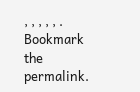, , , , , . Bookmark the permalink.